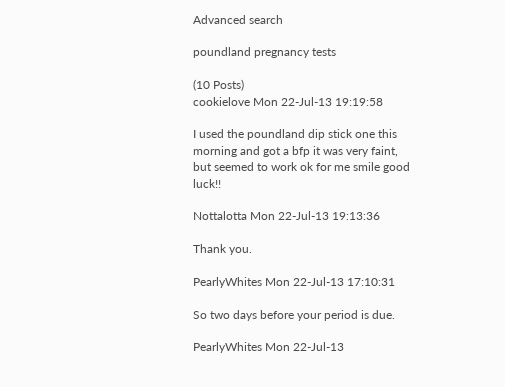Advanced search

poundland pregnancy tests

(10 Posts)
cookielove Mon 22-Jul-13 19:19:58

I used the poundland dip stick one this morning and got a bfp it was very faint, but seemed to work ok for me smile good luck!!

Nottalotta Mon 22-Jul-13 19:13:36

Thank you.

PearlyWhites Mon 22-Jul-13 17:10:31

So two days before your period is due.

PearlyWhites Mon 22-Jul-13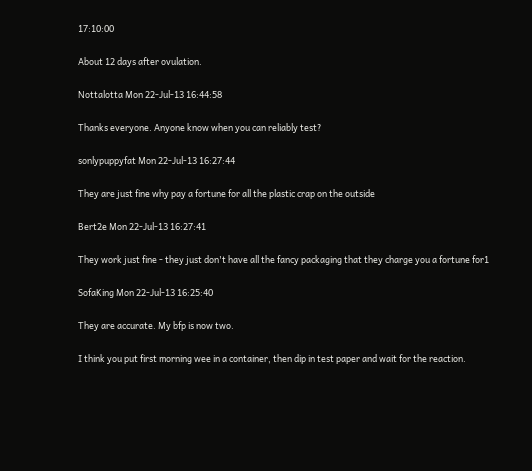17:10:00

About 12 days after ovulation.

Nottalotta Mon 22-Jul-13 16:44:58

Thanks everyone. Anyone know when you can reliably test?

sonlypuppyfat Mon 22-Jul-13 16:27:44

They are just fine why pay a fortune for all the plastic crap on the outside

Bert2e Mon 22-Jul-13 16:27:41

They work just fine - they just don't have all the fancy packaging that they charge you a fortune for1

SofaKing Mon 22-Jul-13 16:25:40

They are accurate. My bfp is now two.

I think you put first morning wee in a container, then dip in test paper and wait for the reaction.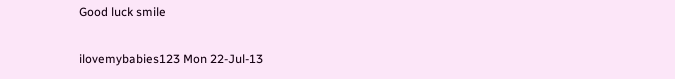Good luck smile

ilovemybabies123 Mon 22-Jul-13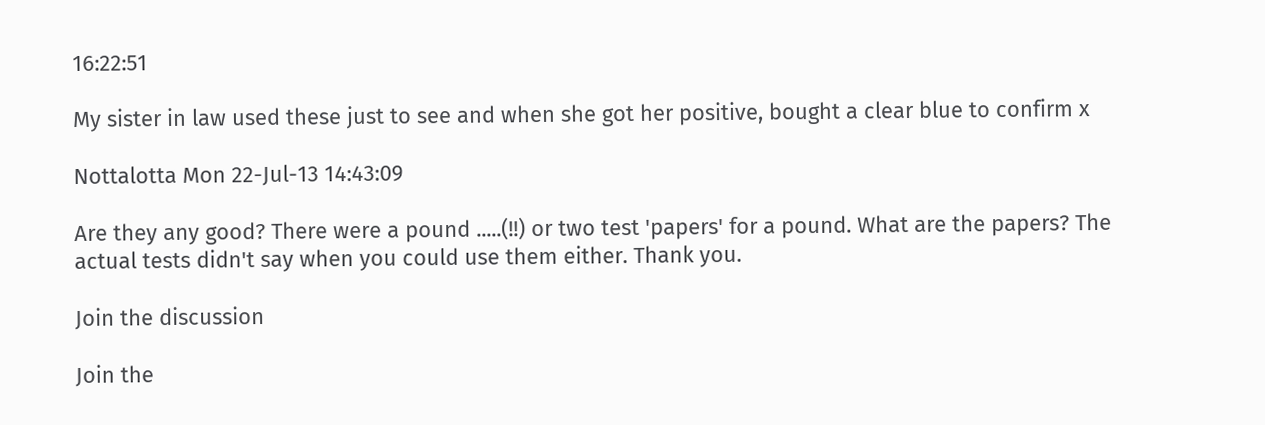16:22:51

My sister in law used these just to see and when she got her positive, bought a clear blue to confirm x

Nottalotta Mon 22-Jul-13 14:43:09

Are they any good? There were a pound .....(!!) or two test 'papers' for a pound. What are the papers? The actual tests didn't say when you could use them either. Thank you.

Join the discussion

Join the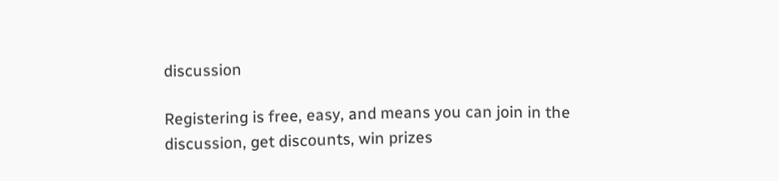discussion

Registering is free, easy, and means you can join in the discussion, get discounts, win prizes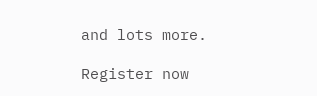and lots more.

Register now